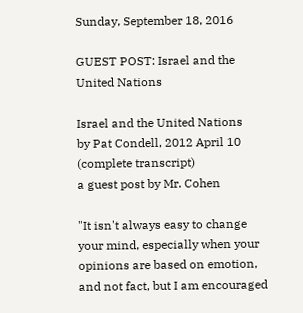Sunday, September 18, 2016

GUEST POST: Israel and the United Nations

Israel and the United Nations
by Pat Condell, 2012 April 10 (complete transcript)
a guest post by Mr. Cohen

"It isn't always easy to change your mind, especially when your opinions are based on emotion, and not fact, but I am encouraged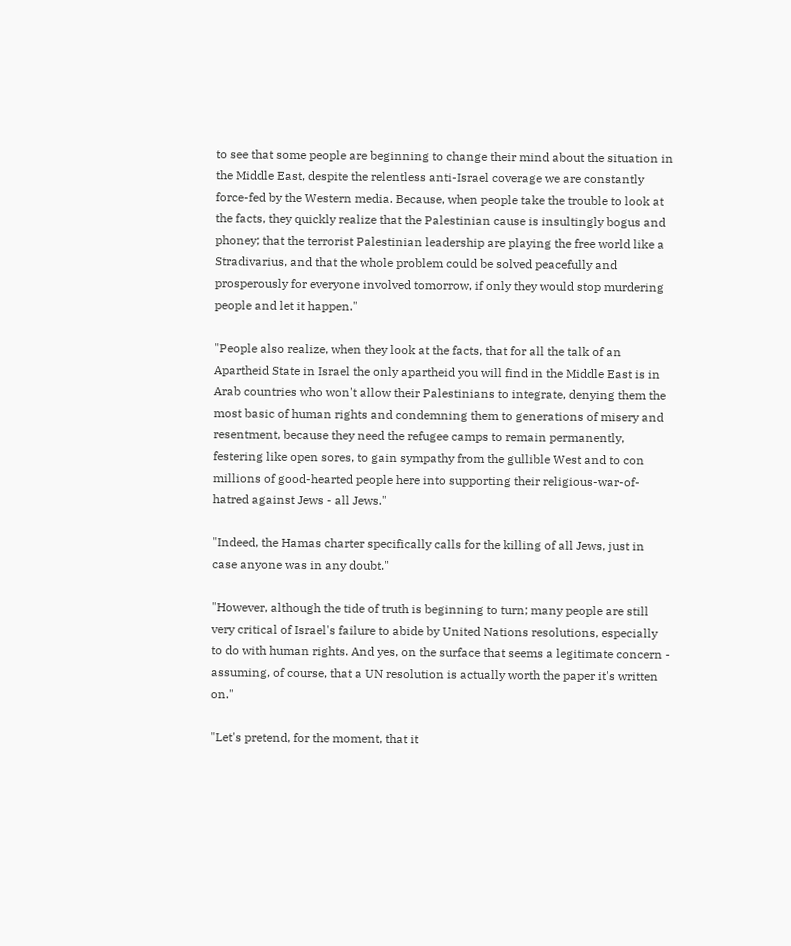to see that some people are beginning to change their mind about the situation in the Middle East, despite the relentless anti-Israel coverage we are constantly force-fed by the Western media. Because, when people take the trouble to look at the facts, they quickly realize that the Palestinian cause is insultingly bogus and phoney; that the terrorist Palestinian leadership are playing the free world like a Stradivarius, and that the whole problem could be solved peacefully and prosperously for everyone involved tomorrow, if only they would stop murdering people and let it happen."

"People also realize, when they look at the facts, that for all the talk of an Apartheid State in Israel the only apartheid you will find in the Middle East is in Arab countries who won't allow their Palestinians to integrate, denying them the most basic of human rights and condemning them to generations of misery and resentment, because they need the refugee camps to remain permanently, festering like open sores, to gain sympathy from the gullible West and to con millions of good-hearted people here into supporting their religious-war-of-hatred against Jews - all Jews."

"Indeed, the Hamas charter specifically calls for the killing of all Jews, just in case anyone was in any doubt."

"However, although the tide of truth is beginning to turn; many people are still very critical of Israel's failure to abide by United Nations resolutions, especially to do with human rights. And yes, on the surface that seems a legitimate concern - assuming, of course, that a UN resolution is actually worth the paper it's written on."

"Let's pretend, for the moment, that it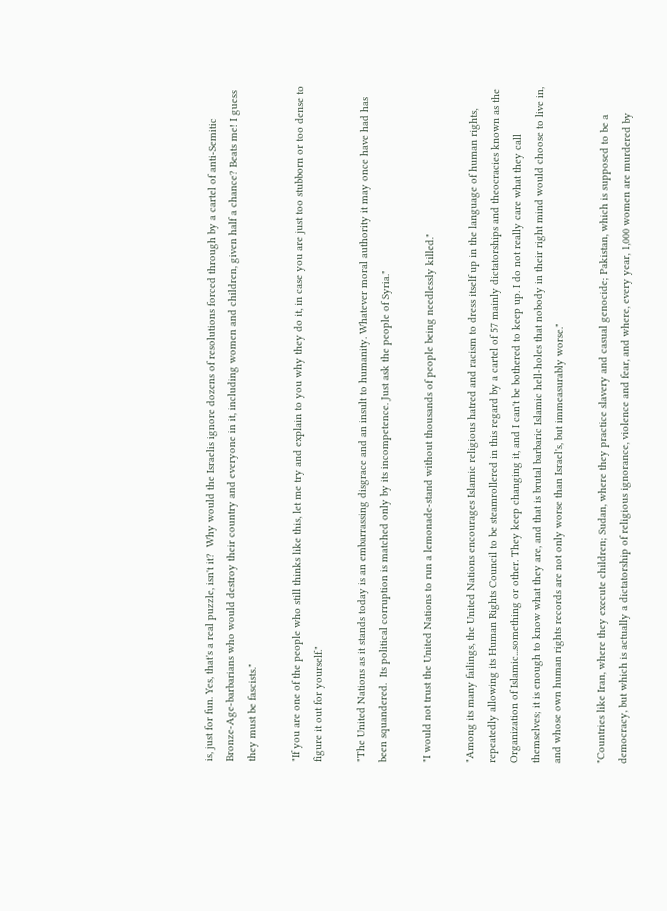is, just for fun. Yes, that's a real puzzle, isn't it?  Why would the Israelis ignore dozens of resolutions forced through by a cartel of anti-Semitic Bronze-Age-barbarians who would destroy their country and everyone in it, including women and children, given half a chance? Beats me! I guess they must be fascists."

"If you are one of the people who still thinks like this, let me try and explain to you why they do it, in case you are just too stubborn or too dense to figure it out for yourself."

"The United Nations as it stands today is an embarrassing disgrace and an insult to humanity. Whatever moral authority it may once have had has been squandered.  Its political corruption is matched only by its incompetence. Just ask the people of Syria."

"I would not trust the United Nations to run a lemonade-stand without thousands of people being needlessly killed."

"Among its many failings, the United Nations encourages Islamic religious hatred and racism to dress itself up in the language of human rights, repeatedly allowing its Human Rights Council to be steamrollered in this regard by a cartel of 57 mainly dictatorships and theocracies known as the Organization of Islamic...something or other. They keep changing it, and I can't be bothered to keep up. I do not really care what they call themselves; it is enough to know what they are, and that is brutal barbaric Islamic hell-holes that nobody in their right mind would choose to live in, and whose own human rights records are not only worse than Israel's, but immeasurably worse."

"Countries like Iran, where they execute children; Sudan, where they practice slavery and casual genocide; Pakistan, which is supposed to be a democracy, but which is actually a dictatorship of religious ignorance, violence and fear, and where, every year, 1,000 women are murdered by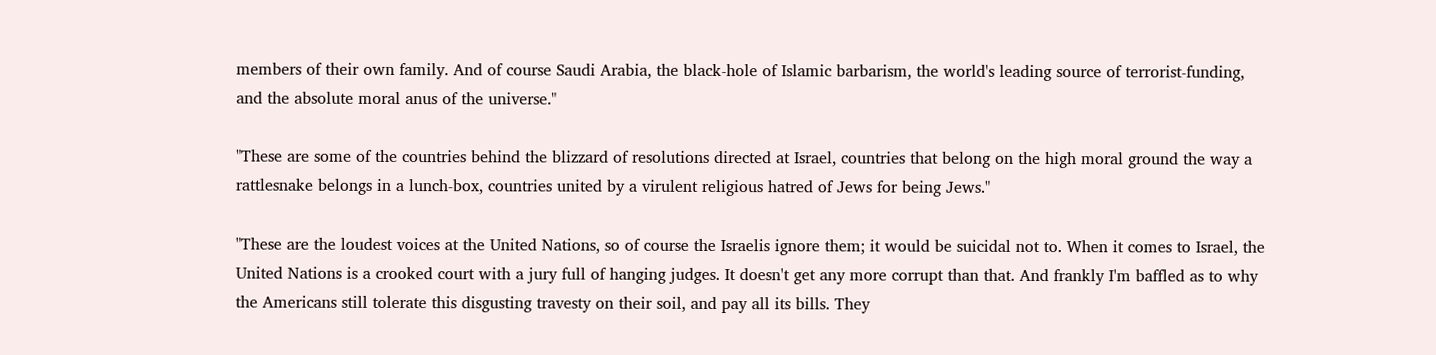members of their own family. And of course Saudi Arabia, the black-hole of Islamic barbarism, the world's leading source of terrorist-funding, and the absolute moral anus of the universe."

"These are some of the countries behind the blizzard of resolutions directed at Israel, countries that belong on the high moral ground the way a rattlesnake belongs in a lunch-box, countries united by a virulent religious hatred of Jews for being Jews."

"These are the loudest voices at the United Nations, so of course the Israelis ignore them; it would be suicidal not to. When it comes to Israel, the United Nations is a crooked court with a jury full of hanging judges. It doesn't get any more corrupt than that. And frankly I'm baffled as to why the Americans still tolerate this disgusting travesty on their soil, and pay all its bills. They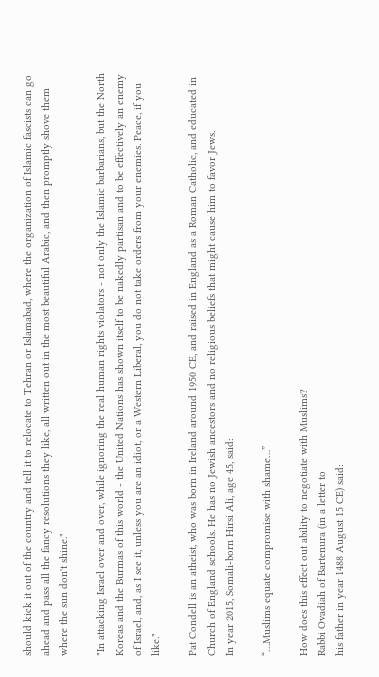should kick it out of the country and tell it to relocate to Tehran or Islamabad, where the organization of Islamic fascists can go ahead and pass all the fancy resolutions they like, all written out in the most beautiful Arabic, and then promptly shove them where the sun don't shine."

"In attacking Israel over and over, while ignoring the real human rights violators - not only the Islamic barbarians, but the North Koreas and the Burmas of this world - the United Nations has shown itself to be nakedly partisan and to be effectively an enemy of Israel, and, as I see it, unless you are an idiot, or a Western Liberal, you do not take orders from your enemies. Peace, if you like."

Pat Condell is an atheist, who was born in Ireland around 1950 CE, and raised in England as a Roman Catholic, and educated in Church of England schools. He has no Jewish ancestors and no religious beliefs that might cause him to favor Jews.
In year 2015, Somali-born Hirsi Ali, age 45, said:

“…Muslims equate compromise with shame…”

How does this effect out ability to negotiate with Muslims?
Rabbi Ovadiah of Bartenura (in a letter to
his father in year 1488 August 15 CE) said: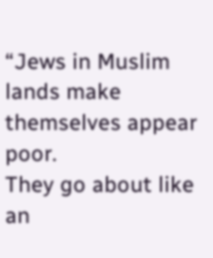“Jews in Muslim lands make themselves appear poor.
They go about like an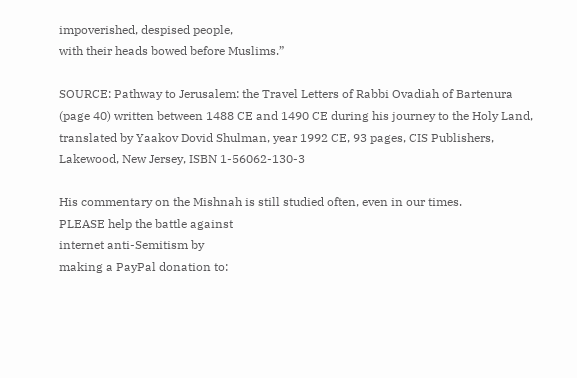impoverished, despised people,
with their heads bowed before Muslims.”

SOURCE: Pathway to Jerusalem: the Travel Letters of Rabbi Ovadiah of Bartenura (page 40) written between 1488 CE and 1490 CE during his journey to the Holy Land, translated by Yaakov Dovid Shulman, year 1992 CE, 93 pages, CIS Publishers, Lakewood, New Jersey, ISBN 1-56062-130-3

His commentary on the Mishnah is still studied often, even in our times.
PLEASE help the battle against
internet anti-Semitism by
making a PayPal donation to: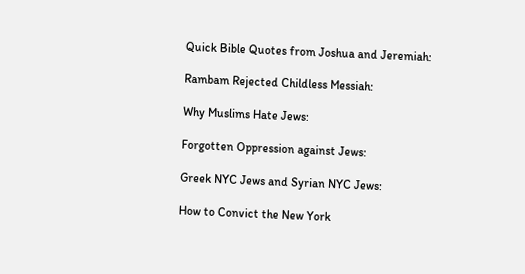Quick Bible Quotes from Joshua and Jeremiah:

Rambam Rejected Childless Messiah:

Why Muslims Hate Jews:

Forgotten Oppression against Jews:

Greek NYC Jews and Syrian NYC Jews:

How to Convict the New York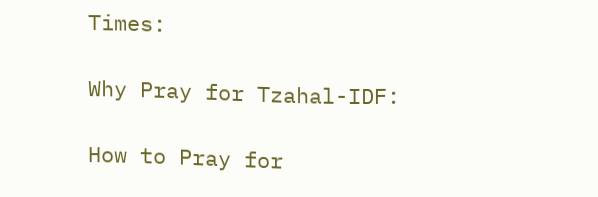Times:

Why Pray for Tzahal-IDF:

How to Pray for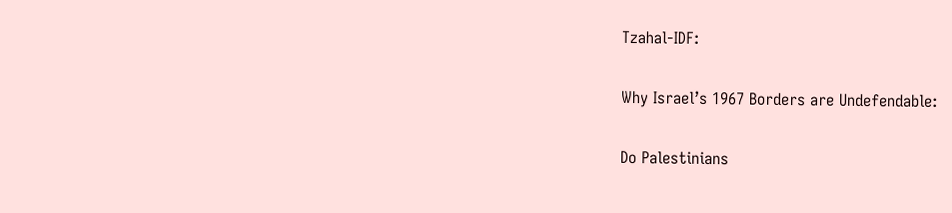Tzahal-IDF:

Why Israel’s 1967 Borders are Undefendable:

Do Palestinians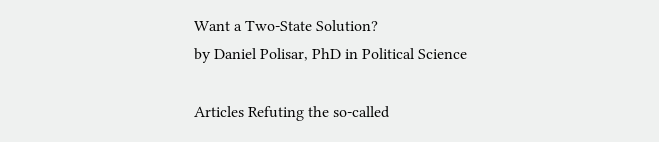Want a Two-State Solution?
by Daniel Polisar, PhD in Political Science

Articles Refuting the so-called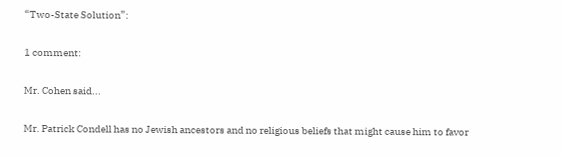“Two-State Solution”:

1 comment:

Mr. Cohen said...

Mr. Patrick Condell has no Jewish ancestors and no religious beliefs that might cause him to favor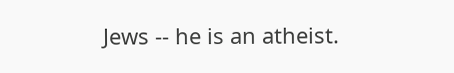Jews -- he is an atheist.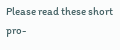Please read these short pro-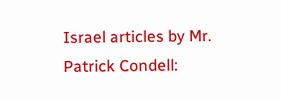Israel articles by Mr. Patrick Condell: